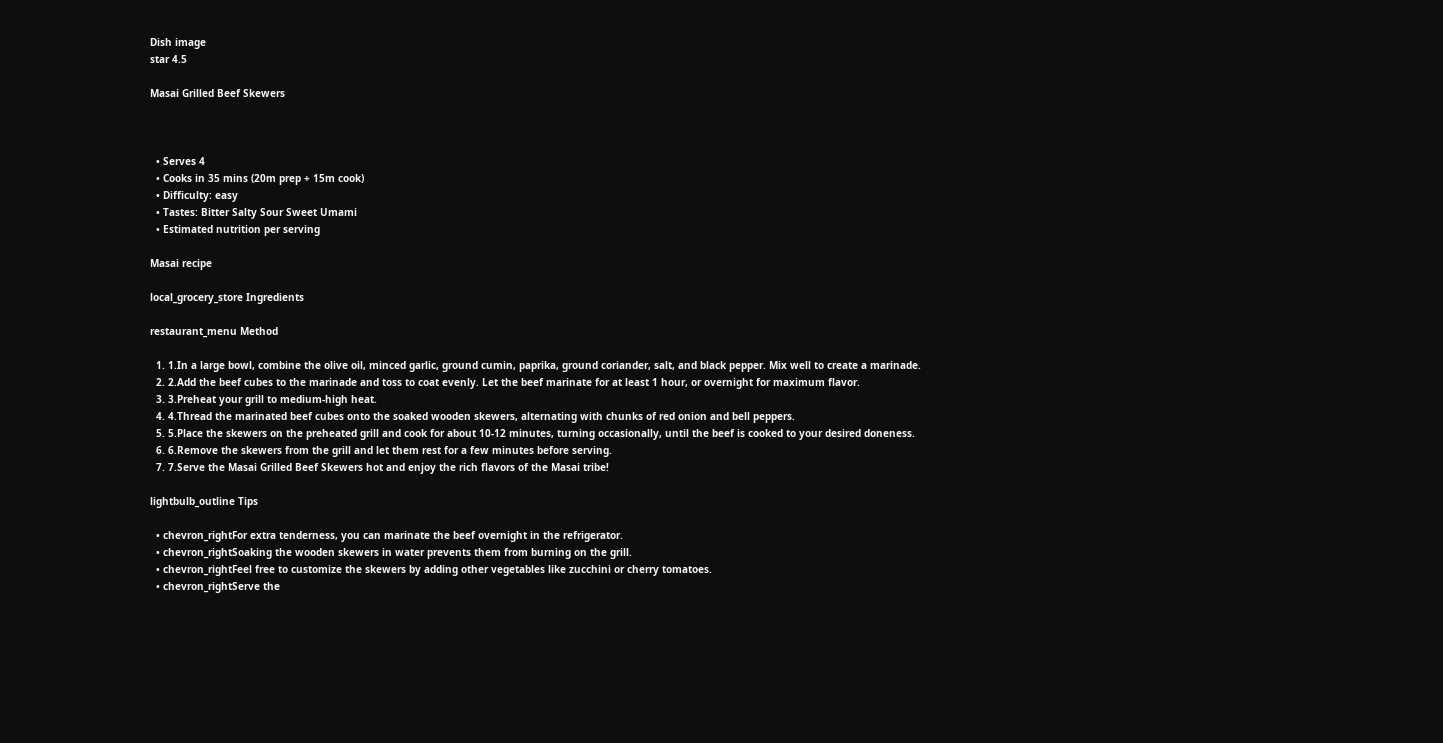Dish image
star 4.5

Masai Grilled Beef Skewers



  • Serves 4
  • Cooks in 35 mins (20m prep + 15m cook)
  • Difficulty: easy
  • Tastes: Bitter Salty Sour Sweet Umami
  • Estimated nutrition per serving

Masai recipe

local_grocery_store Ingredients

restaurant_menu Method

  1. 1.In a large bowl, combine the olive oil, minced garlic, ground cumin, paprika, ground coriander, salt, and black pepper. Mix well to create a marinade.
  2. 2.Add the beef cubes to the marinade and toss to coat evenly. Let the beef marinate for at least 1 hour, or overnight for maximum flavor.
  3. 3.Preheat your grill to medium-high heat.
  4. 4.Thread the marinated beef cubes onto the soaked wooden skewers, alternating with chunks of red onion and bell peppers.
  5. 5.Place the skewers on the preheated grill and cook for about 10-12 minutes, turning occasionally, until the beef is cooked to your desired doneness.
  6. 6.Remove the skewers from the grill and let them rest for a few minutes before serving.
  7. 7.Serve the Masai Grilled Beef Skewers hot and enjoy the rich flavors of the Masai tribe!

lightbulb_outline Tips

  • chevron_rightFor extra tenderness, you can marinate the beef overnight in the refrigerator.
  • chevron_rightSoaking the wooden skewers in water prevents them from burning on the grill.
  • chevron_rightFeel free to customize the skewers by adding other vegetables like zucchini or cherry tomatoes.
  • chevron_rightServe the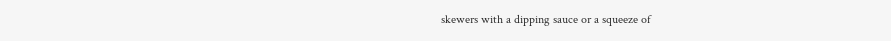skewers with a dipping sauce or a squeeze of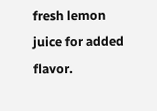fresh lemon juice for added flavor.